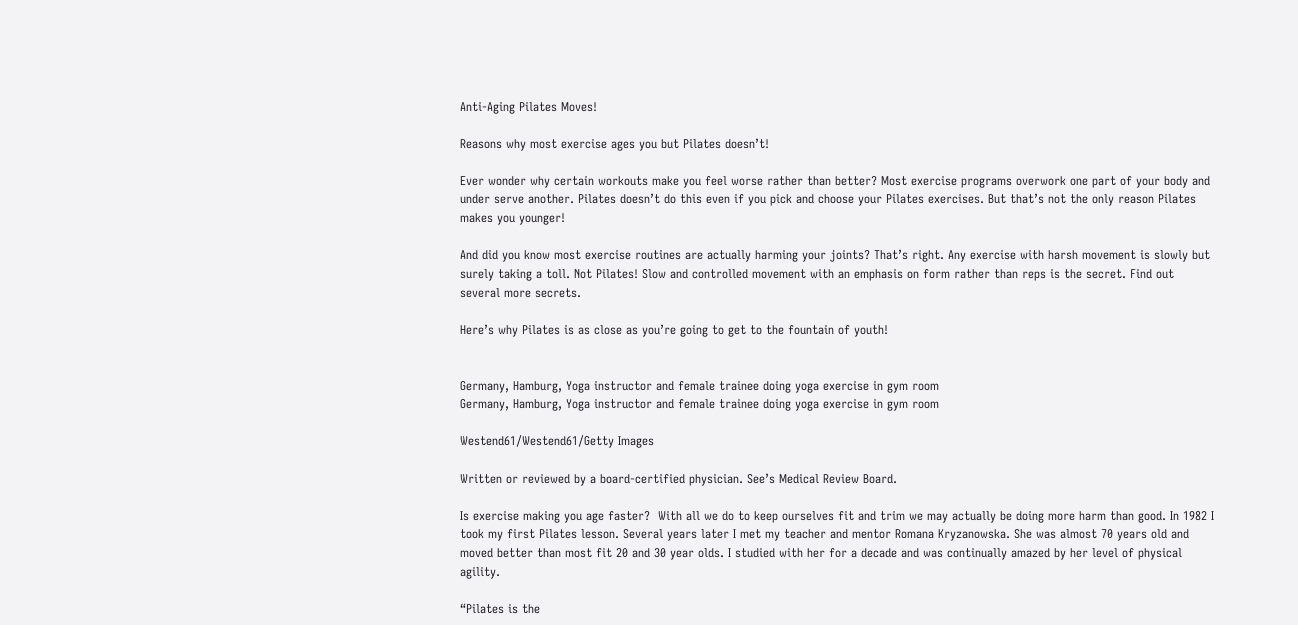Anti-Aging Pilates Moves!

Reasons why most exercise ages you but Pilates doesn’t!

Ever wonder why certain workouts make you feel worse rather than better? Most exercise programs overwork one part of your body and under serve another. Pilates doesn’t do this even if you pick and choose your Pilates exercises. But that’s not the only reason Pilates makes you younger!

And did you know most exercise routines are actually harming your joints? That’s right. Any exercise with harsh movement is slowly but surely taking a toll. Not Pilates! Slow and controlled movement with an emphasis on form rather than reps is the secret. Find out several more secrets.

Here’s why Pilates is as close as you’re going to get to the fountain of youth!


Germany, Hamburg, Yoga instructor and female trainee doing yoga exercise in gym room
Germany, Hamburg, Yoga instructor and female trainee doing yoga exercise in gym room

Westend61/Westend61/Getty Images

Written or reviewed by a board-certified physician. See’s Medical Review Board.

Is exercise making you age faster?  With all we do to keep ourselves fit and trim we may actually be doing more harm than good. In 1982 I took my first Pilates lesson. Several years later I met my teacher and mentor Romana Kryzanowska. She was almost 70 years old and moved better than most fit 20 and 30 year olds. I studied with her for a decade and was continually amazed by her level of physical agility.

“Pilates is the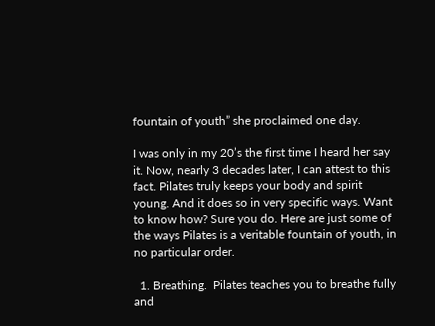fountain of youth” she proclaimed one day.

I was only in my 20’s the first time I heard her say it. Now, nearly 3 decades later, I can attest to this fact. Pilates truly keeps your body and spirit young. And it does so in very specific ways. Want to know how? Sure you do. Here are just some of the ways Pilates is a veritable fountain of youth, in no particular order.

  1. Breathing.  Pilates teaches you to breathe fully and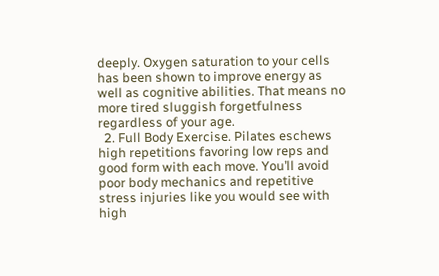deeply. Oxygen saturation to your cells has been shown to improve energy as well as cognitive abilities. That means no more tired sluggish forgetfulness regardless of your age.
  2. Full Body Exercise. Pilates eschews high repetitions favoring low reps and good form with each move. You’ll avoid poor body mechanics and repetitive stress injuries like you would see with high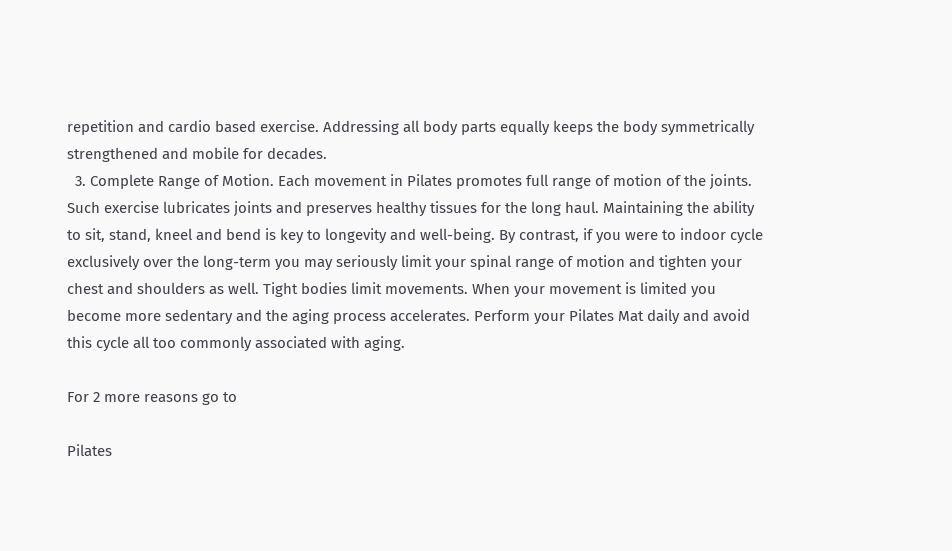repetition and cardio based exercise. Addressing all body parts equally keeps the body symmetrically strengthened and mobile for decades.
  3. Complete Range of Motion. Each movement in Pilates promotes full range of motion of the joints. Such exercise lubricates joints and preserves healthy tissues for the long haul. Maintaining the ability to sit, stand, kneel and bend is key to longevity and well-being. By contrast, if you were to indoor cycle exclusively over the long-term you may seriously limit your spinal range of motion and tighten your chest and shoulders as well. Tight bodies limit movements. When your movement is limited you become more sedentary and the aging process accelerates. Perform your Pilates Mat daily and avoid this cycle all too commonly associated with aging.

For 2 more reasons go to

Pilates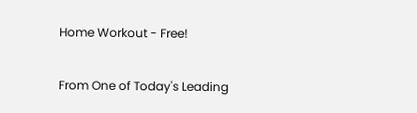Home Workout - Free!

From One of Today's Leading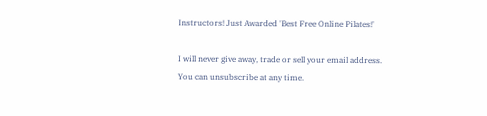Instructors! Just Awarded 'Best Free Online Pilates!'

I will never give away, trade or sell your email address. You can unsubscribe at any time.